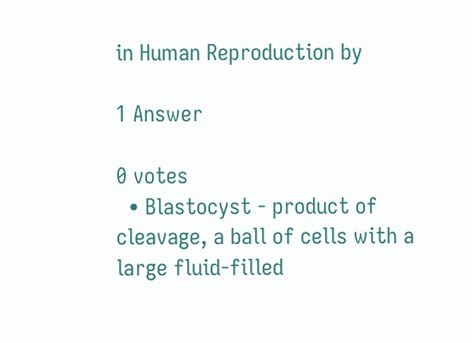in Human Reproduction by

1 Answer

0 votes
  • Blastocyst - product of cleavage, a ball of cells with a large fluid-filled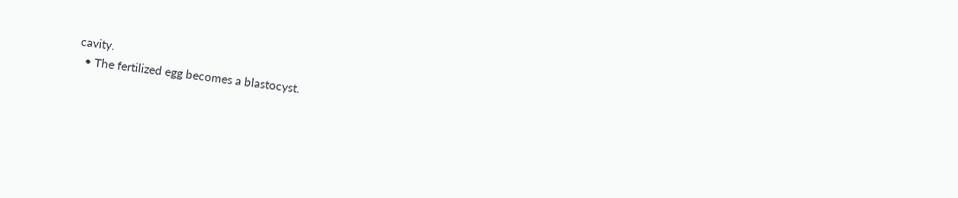cavity.
  • The fertilized egg becomes a blastocyst.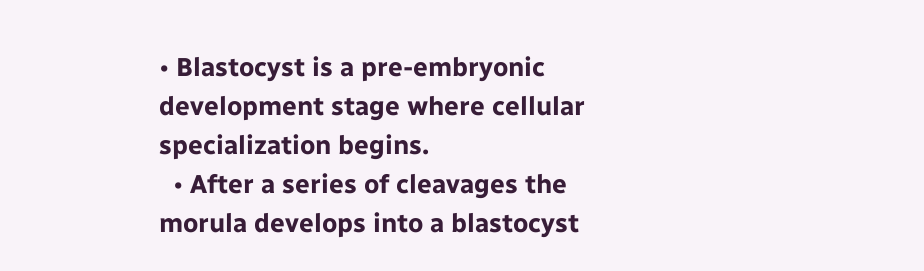• Blastocyst is a pre-embryonic development stage where cellular specialization begins.
  • After a series of cleavages the morula develops into a blastocyst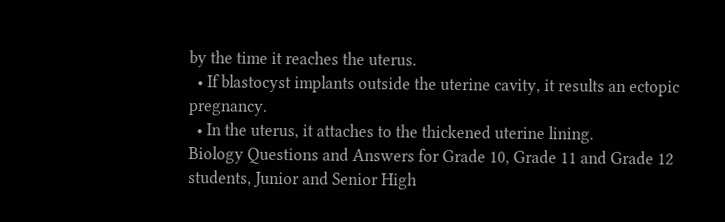by the time it reaches the uterus.
  • If blastocyst implants outside the uterine cavity, it results an ectopic pregnancy.
  • In the uterus, it attaches to the thickened uterine lining.
Biology Questions and Answers for Grade 10, Grade 11 and Grade 12 students, Junior and Senior High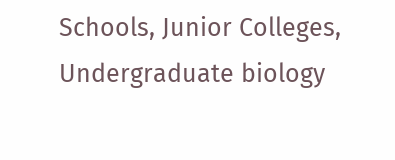Schools, Junior Colleges, Undergraduate biology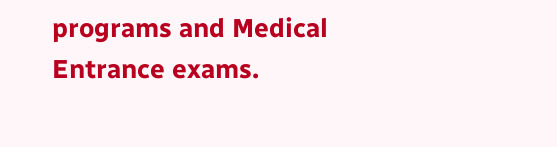programs and Medical Entrance exams.